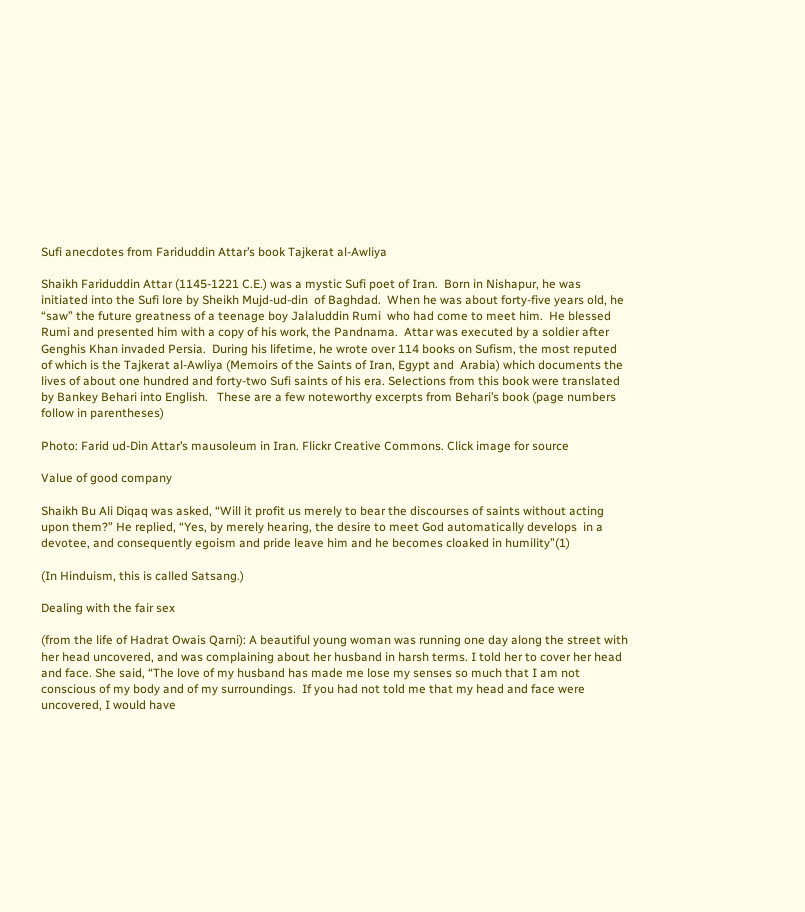Sufi anecdotes from Fariduddin Attar’s book Tajkerat al-Awliya

Shaikh Fariduddin Attar (1145-1221 C.E.) was a mystic Sufi poet of Iran.  Born in Nishapur, he was initiated into the Sufi lore by Sheikh Mujd-ud-din  of Baghdad.  When he was about forty-five years old, he “saw” the future greatness of a teenage boy Jalaluddin Rumi  who had come to meet him.  He blessed Rumi and presented him with a copy of his work, the Pandnama.  Attar was executed by a soldier after Genghis Khan invaded Persia.  During his lifetime, he wrote over 114 books on Sufism, the most reputed of which is the Tajkerat al-Awliya (Memoirs of the Saints of Iran, Egypt and  Arabia) which documents the lives of about one hundred and forty-two Sufi saints of his era. Selections from this book were translated by Bankey Behari into English.   These are a few noteworthy excerpts from Behari’s book (page numbers follow in parentheses)

Photo: Farid ud-Din Attar’s mausoleum in Iran. Flickr Creative Commons. Click image for source

Value of good company

Shaikh Bu Ali Diqaq was asked, “Will it profit us merely to bear the discourses of saints without acting upon them?” He replied, “Yes, by merely hearing, the desire to meet God automatically develops  in a devotee, and consequently egoism and pride leave him and he becomes cloaked in humility”(1)

(In Hinduism, this is called Satsang.)

Dealing with the fair sex

(from the life of Hadrat Owais Qarni): A beautiful young woman was running one day along the street with her head uncovered, and was complaining about her husband in harsh terms. I told her to cover her head and face. She said, “The love of my husband has made me lose my senses so much that I am not conscious of my body and of my surroundings.  If you had not told me that my head and face were uncovered, I would have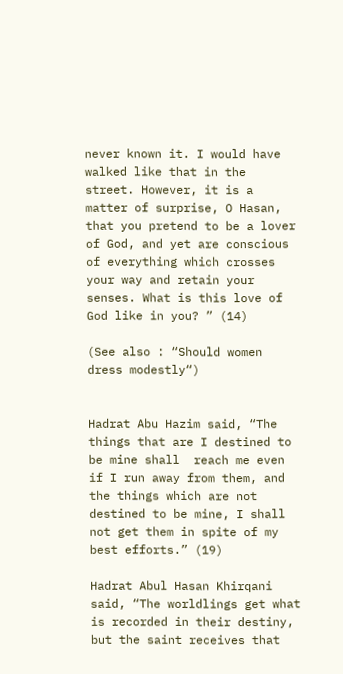never known it. I would have walked like that in the street. However, it is a matter of surprise, O Hasan, that you pretend to be a lover of God, and yet are conscious of everything which crosses your way and retain your senses. What is this love of God like in you? ” (14)

(See also : “Should women dress modestly“)


Hadrat Abu Hazim said, “The things that are I destined to be mine shall  reach me even if I run away from them, and the things which are not destined to be mine, I shall not get them in spite of my best efforts.” (19)

Hadrat Abul Hasan Khirqani said, “The worldlings get what is recorded in their destiny, but the saint receives that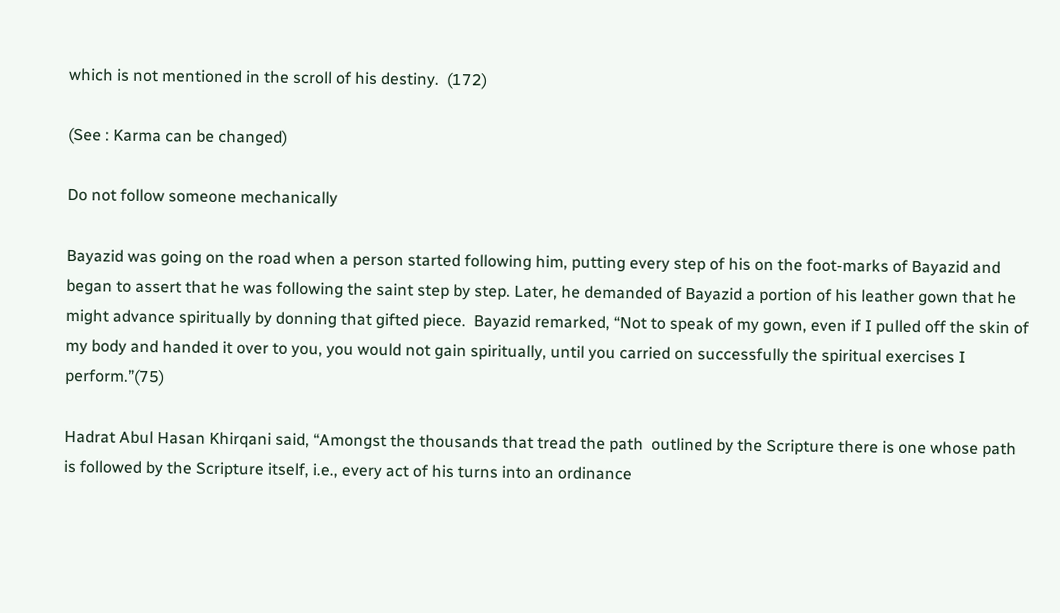which is not mentioned in the scroll of his destiny.  (172)

(See : Karma can be changed)

Do not follow someone mechanically

Bayazid was going on the road when a person started following him, putting every step of his on the foot-marks of Bayazid and began to assert that he was following the saint step by step. Later, he demanded of Bayazid a portion of his leather gown that he might advance spiritually by donning that gifted piece.  Bayazid remarked, “Not to speak of my gown, even if I pulled off the skin of my body and handed it over to you, you would not gain spiritually, until you carried on successfully the spiritual exercises I perform.”(75)

Hadrat Abul Hasan Khirqani said, “Amongst the thousands that tread the path  outlined by the Scripture there is one whose path is followed by the Scripture itself, i.e., every act of his turns into an ordinance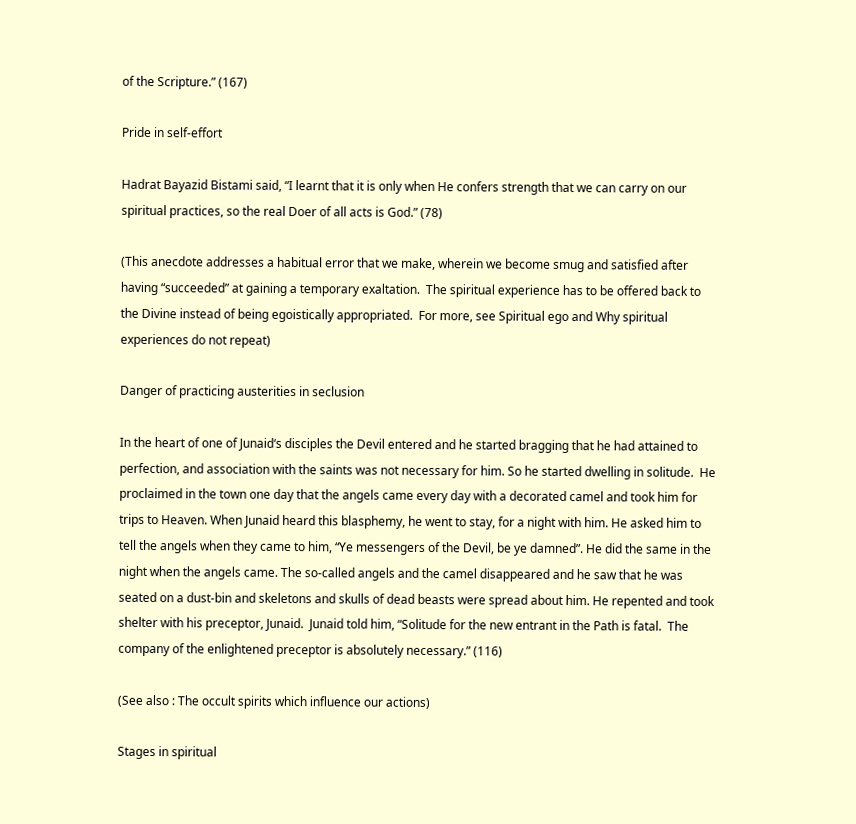of the Scripture.” (167)

Pride in self-effort

Hadrat Bayazid Bistami said, “I learnt that it is only when He confers strength that we can carry on our spiritual practices, so the real Doer of all acts is God.” (78)

(This anecdote addresses a habitual error that we make, wherein we become smug and satisfied after having “succeeded” at gaining a temporary exaltation.  The spiritual experience has to be offered back to the Divine instead of being egoistically appropriated.  For more, see Spiritual ego and Why spiritual experiences do not repeat)

Danger of practicing austerities in seclusion

In the heart of one of Junaid‘s disciples the Devil entered and he started bragging that he had attained to perfection, and association with the saints was not necessary for him. So he started dwelling in solitude.  He proclaimed in the town one day that the angels came every day with a decorated camel and took him for trips to Heaven. When Junaid heard this blasphemy, he went to stay, for a night with him. He asked him to tell the angels when they came to him, “Ye messengers of the Devil, be ye damned”. He did the same in the night when the angels came. The so-called angels and the camel disappeared and he saw that he was seated on a dust-bin and skeletons and skulls of dead beasts were spread about him. He repented and took shelter with his preceptor, Junaid.  Junaid told him, “Solitude for the new entrant in the Path is fatal.  The company of the enlightened preceptor is absolutely necessary.” (116)

(See also : The occult spirits which influence our actions)

Stages in spiritual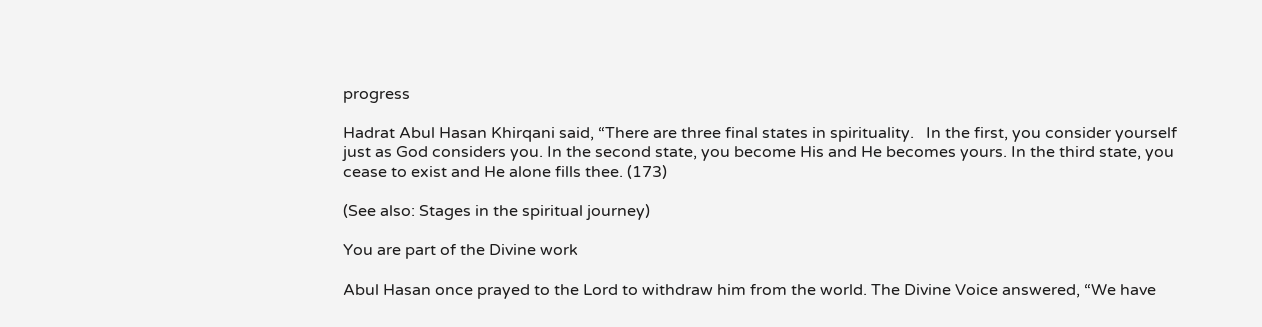progress

Hadrat Abul Hasan Khirqani said, “There are three final states in spirituality.   In the first, you consider yourself just as God considers you. In the second state, you become His and He becomes yours. In the third state, you cease to exist and He alone fills thee. (173)

(See also: Stages in the spiritual journey)

You are part of the Divine work

Abul Hasan once prayed to the Lord to withdraw him from the world. The Divine Voice answered, “We have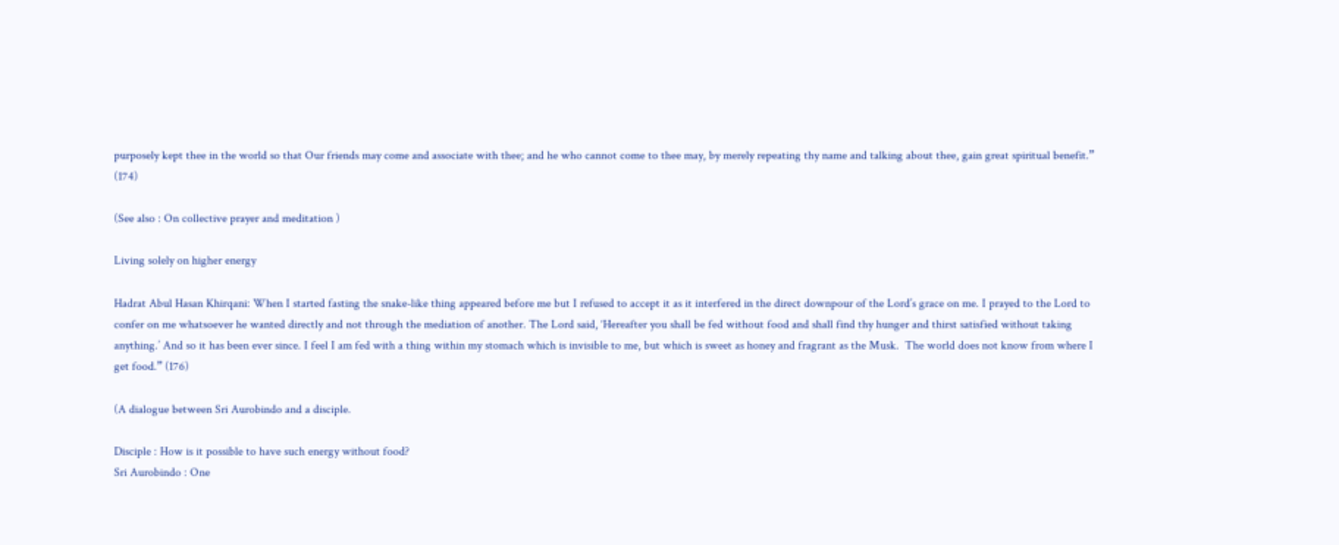purposely kept thee in the world so that Our friends may come and associate with thee; and he who cannot come to thee may, by merely repeating thy name and talking about thee, gain great spiritual benefit.” (174)

(See also : On collective prayer and meditation )

Living solely on higher energy

Hadrat Abul Hasan Khirqani: When I started fasting the snake-like thing appeared before me but I refused to accept it as it interfered in the direct downpour of the Lord’s grace on me. I prayed to the Lord to confer on me whatsoever he wanted directly and not through the mediation of another. The Lord said, ‘Hereafter you shall be fed without food and shall find thy hunger and thirst satisfied without taking anything.’ And so it has been ever since. I feel I am fed with a thing within my stomach which is invisible to me, but which is sweet as honey and fragrant as the Musk.  The world does not know from where I get food.” (176)

(A dialogue between Sri Aurobindo and a disciple.

Disciple : How is it possible to have such energy without food?
Sri Aurobindo : One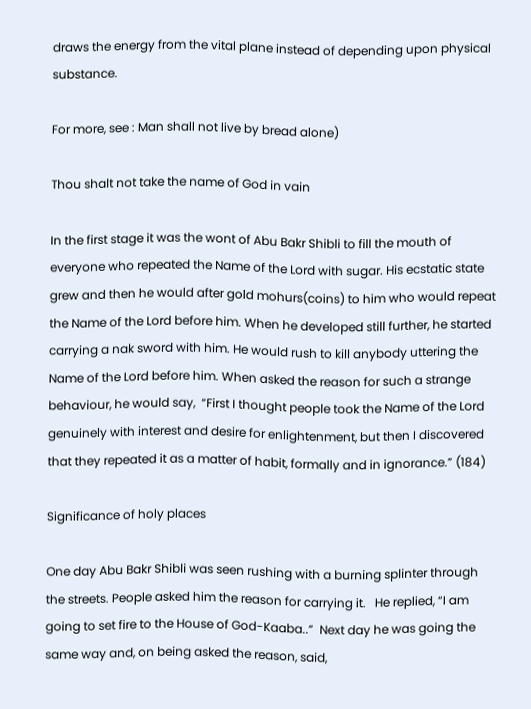draws the energy from the vital plane instead of depending upon physical substance.

For more, see : Man shall not live by bread alone)

Thou shalt not take the name of God in vain

In the first stage it was the wont of Abu Bakr Shibli to fill the mouth of everyone who repeated the Name of the Lord with sugar. His ecstatic state grew and then he would after gold mohurs(coins) to him who would repeat the Name of the Lord before him. When he developed still further, he started carrying a nak sword with him. He would rush to kill anybody uttering the Name of the Lord before him. When asked the reason for such a strange behaviour, he would say,  “First I thought people took the Name of the Lord  genuinely with interest and desire for enlightenment, but then I discovered that they repeated it as a matter of habit, formally and in ignorance.” (184)

Significance of holy places

One day Abu Bakr Shibli was seen rushing with a burning splinter through the streets. People asked him the reason for carrying it.   He replied, “I am going to set fire to the House of God-Kaaba..”  Next day he was going the same way and, on being asked the reason, said,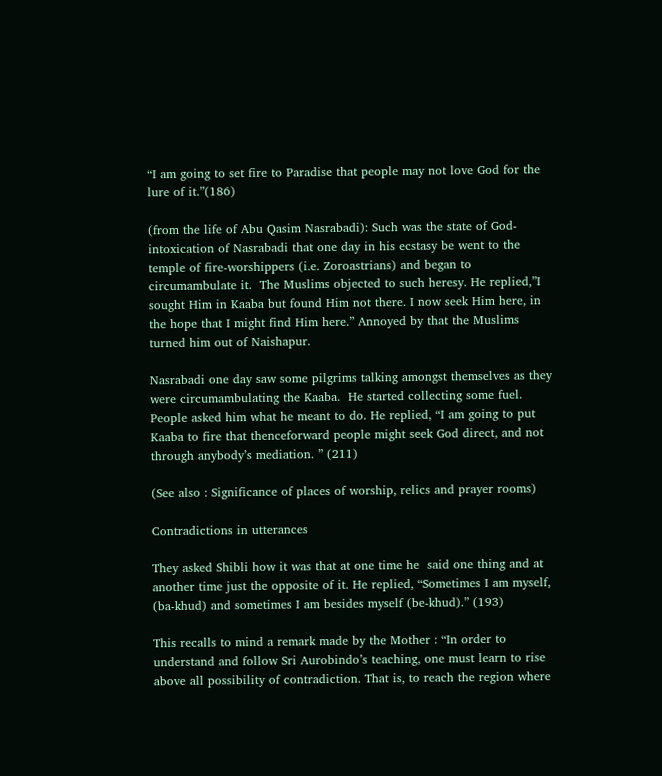“I am going to set fire to Paradise that people may not love God for the lure of it.”(186)

(from the life of Abu Qasim Nasrabadi): Such was the state of God-intoxication of Nasrabadi that one day in his ecstasy be went to the temple of fire-worshippers (i.e. Zoroastrians) and began to circumambulate it.  The Muslims objected to such heresy. He replied,”I sought Him in Kaaba but found Him not there. I now seek Him here, in the hope that I might find Him here.” Annoyed by that the Muslims turned him out of Naishapur.

Nasrabadi one day saw some pilgrims talking amongst themselves as they were circumambulating the Kaaba.  He started collecting some fuel. People asked him what he meant to do. He replied, “I am going to put Kaaba to fire that thenceforward people might seek God direct, and not through anybody’s mediation. ” (211)

(See also : Significance of places of worship, relics and prayer rooms)

Contradictions in utterances

They asked Shibli how it was that at one time he  said one thing and at another time just the opposite of it. He replied, “Sometimes I am myself,  (ba-khud) and sometimes I am besides myself (be-khud).” (193)

This recalls to mind a remark made by the Mother : “In order to understand and follow Sri Aurobindo’s teaching, one must learn to rise above all possibility of contradiction. That is, to reach the region where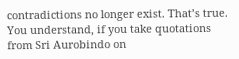contradictions no longer exist. That’s true. You understand, if you take quotations from Sri Aurobindo on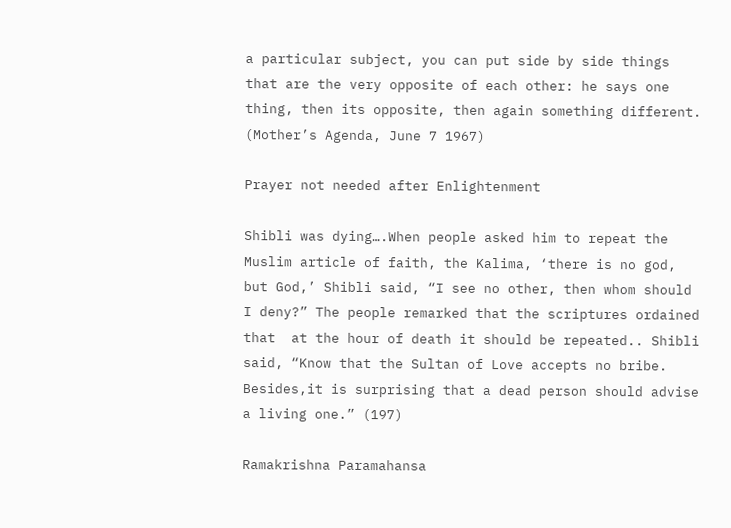a particular subject, you can put side by side things that are the very opposite of each other: he says one thing, then its opposite, then again something different. (Mother’s Agenda, June 7 1967)

Prayer not needed after Enlightenment

Shibli was dying….When people asked him to repeat the Muslim article of faith, the Kalima, ‘there is no god, but God,’ Shibli said, “I see no other, then whom should I deny?” The people remarked that the scriptures ordained that  at the hour of death it should be repeated.. Shibli said, “Know that the Sultan of Love accepts no bribe. Besides,it is surprising that a dead person should advise a living one.” (197)

Ramakrishna Paramahansa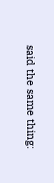said the same thing: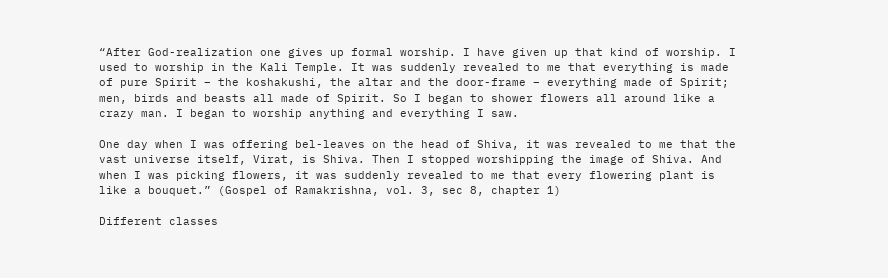“After God-realization one gives up formal worship. I have given up that kind of worship. I used to worship in the Kali Temple. It was suddenly revealed to me that everything is made of pure Spirit – the koshakushi, the altar and the door-frame – everything made of Spirit; men, birds and beasts all made of Spirit. So I began to shower flowers all around like a crazy man. I began to worship anything and everything I saw.

One day when I was offering bel-leaves on the head of Shiva, it was revealed to me that the vast universe itself, Virat, is Shiva. Then I stopped worshipping the image of Shiva. And when I was picking flowers, it was suddenly revealed to me that every flowering plant is like a bouquet.” (Gospel of Ramakrishna, vol. 3, sec 8, chapter 1)

Different classes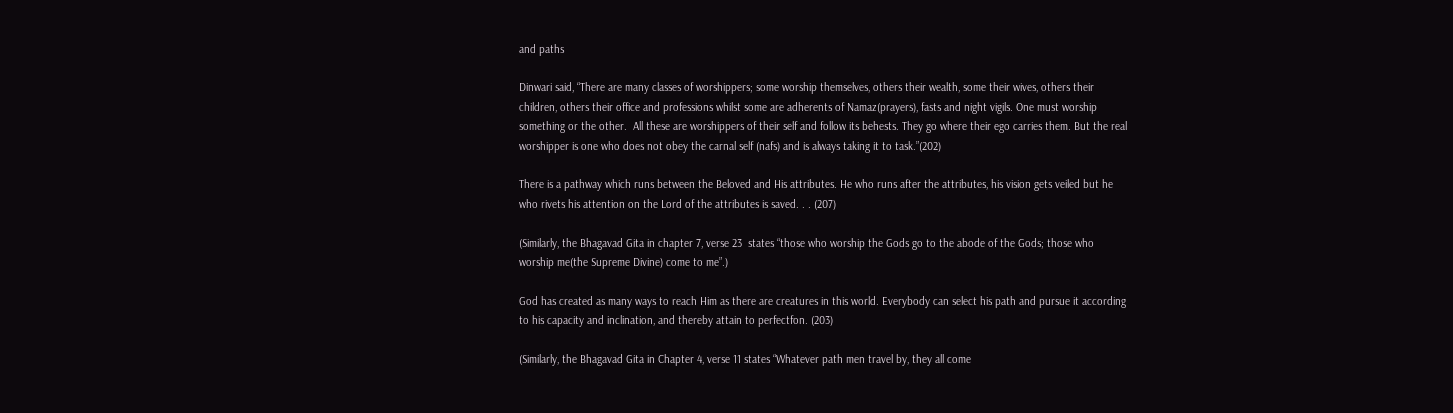and paths

Dinwari said, “There are many classes of worshippers; some worship themselves, others their wealth, some their wives, others their children, others their office and professions whilst some are adherents of Namaz(prayers), fasts and night vigils. One must worship something or the other.  All these are worshippers of their self and follow its behests. They go where their ego carries them. But the real worshipper is one who does not obey the carnal self (nafs) and is always taking it to task.”(202)

There is a pathway which runs between the Beloved and His attributes. He who runs after the attributes, his vision gets veiled but he who rivets his attention on the Lord of the attributes is saved. . . (207)

(Similarly, the Bhagavad Gita in chapter 7, verse 23  states “those who worship the Gods go to the abode of the Gods; those who worship me(the Supreme Divine) come to me”.)

God has created as many ways to reach Him as there are creatures in this world. Everybody can select his path and pursue it according to his capacity and inclination, and thereby attain to perfectfon. (203)

(Similarly, the Bhagavad Gita in Chapter 4, verse 11 states “Whatever path men travel by, they all come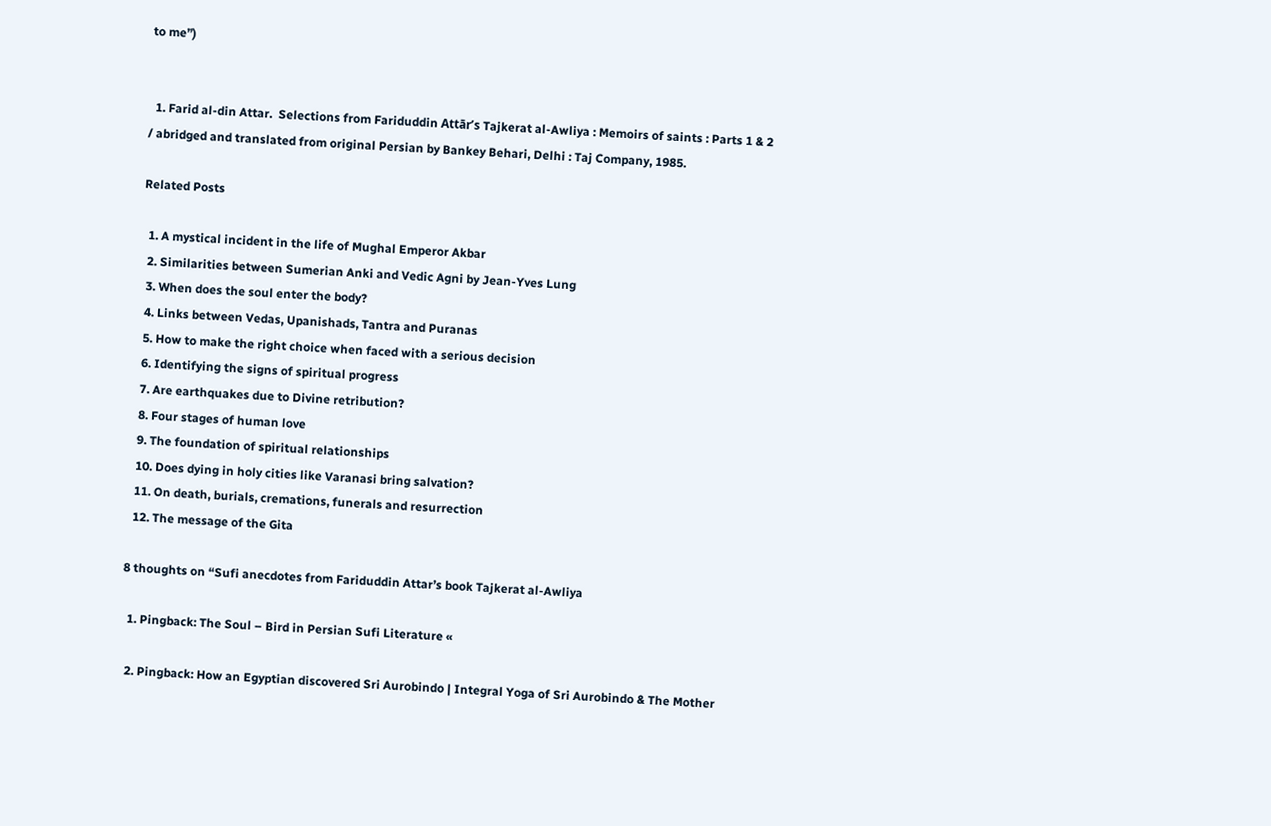to me”)


  1. Farid al-din Attar.  Selections from Fariduddin Attār’s Tajkerat al-Awliya : Memoirs of saints : Parts 1 & 2 / abridged and translated from original Persian by Bankey Behari, Delhi : Taj Company, 1985.

Related Posts

  1. A mystical incident in the life of Mughal Emperor Akbar
  2. Similarities between Sumerian Anki and Vedic Agni by Jean-Yves Lung
  3. When does the soul enter the body?
  4. Links between Vedas, Upanishads, Tantra and Puranas
  5. How to make the right choice when faced with a serious decision
  6. Identifying the signs of spiritual progress
  7. Are earthquakes due to Divine retribution?
  8. Four stages of human love
  9. The foundation of spiritual relationships
  10. Does dying in holy cities like Varanasi bring salvation?
  11. On death, burials, cremations, funerals and resurrection
  12. The message of the Gita

8 thoughts on “Sufi anecdotes from Fariduddin Attar’s book Tajkerat al-Awliya

  1. Pingback: The Soul – Bird in Persian Sufi Literature «

  2. Pingback: How an Egyptian discovered Sri Aurobindo | Integral Yoga of Sri Aurobindo & The Mother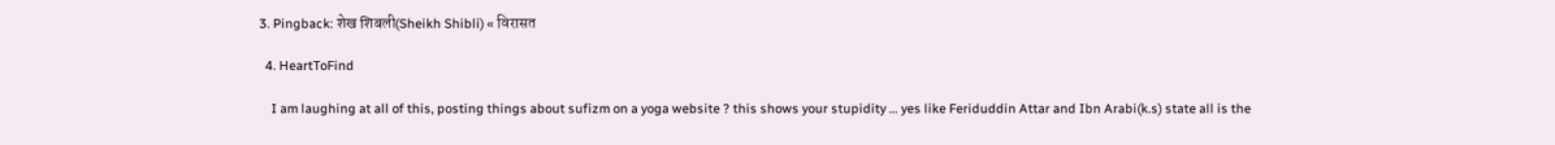3. Pingback: शेख शिबली(Sheikh Shibli) « विरासत

  4. HeartToFind

    I am laughing at all of this, posting things about sufizm on a yoga website ? this shows your stupidity … yes like Feriduddin Attar and Ibn Arabi(k.s) state all is the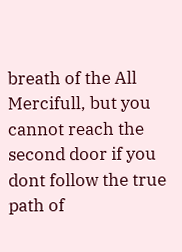breath of the All Mercifull, but you cannot reach the second door if you dont follow the true path of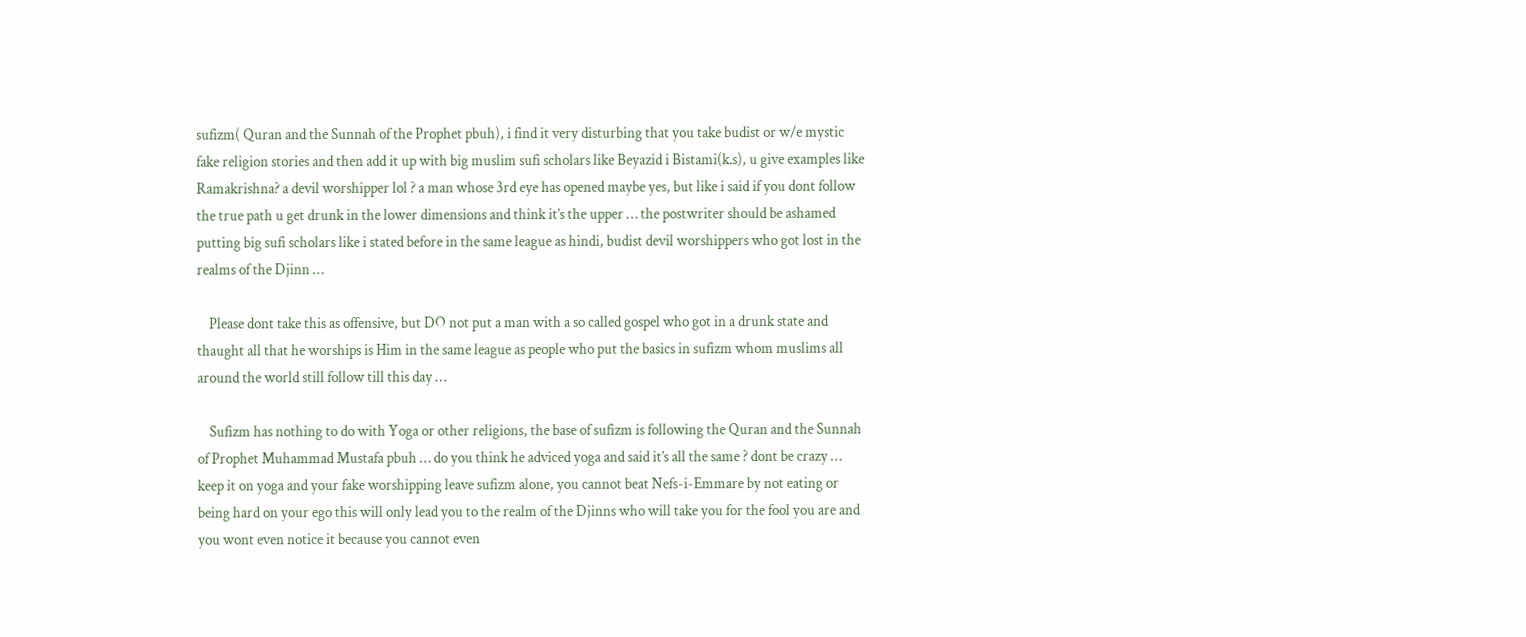sufizm( Quran and the Sunnah of the Prophet pbuh), i find it very disturbing that you take budist or w/e mystic fake religion stories and then add it up with big muslim sufi scholars like Beyazid i Bistami(k.s), u give examples like Ramakrishna? a devil worshipper lol ? a man whose 3rd eye has opened maybe yes, but like i said if you dont follow the true path u get drunk in the lower dimensions and think it’s the upper … the postwriter should be ashamed putting big sufi scholars like i stated before in the same league as hindi, budist devil worshippers who got lost in the realms of the Djinn …

    Please dont take this as offensive, but DO not put a man with a so called gospel who got in a drunk state and thaught all that he worships is Him in the same league as people who put the basics in sufizm whom muslims all around the world still follow till this day …

    Sufizm has nothing to do with Yoga or other religions, the base of sufizm is following the Quran and the Sunnah of Prophet Muhammad Mustafa pbuh … do you think he adviced yoga and said it’s all the same ? dont be crazy … keep it on yoga and your fake worshipping leave sufizm alone, you cannot beat Nefs-i-Emmare by not eating or being hard on your ego this will only lead you to the realm of the Djinns who will take you for the fool you are and you wont even notice it because you cannot even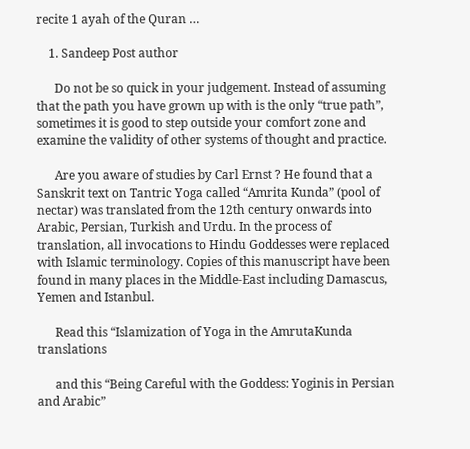recite 1 ayah of the Quran …

    1. Sandeep Post author

      Do not be so quick in your judgement. Instead of assuming that the path you have grown up with is the only “true path”, sometimes it is good to step outside your comfort zone and examine the validity of other systems of thought and practice.

      Are you aware of studies by Carl Ernst ? He found that a Sanskrit text on Tantric Yoga called “Amrita Kunda” (pool of nectar) was translated from the 12th century onwards into Arabic, Persian, Turkish and Urdu. In the process of translation, all invocations to Hindu Goddesses were replaced with Islamic terminology. Copies of this manuscript have been found in many places in the Middle-East including Damascus, Yemen and Istanbul.

      Read this “Islamization of Yoga in the AmrutaKunda translations

      and this “Being Careful with the Goddess: Yoginis in Persian and Arabic”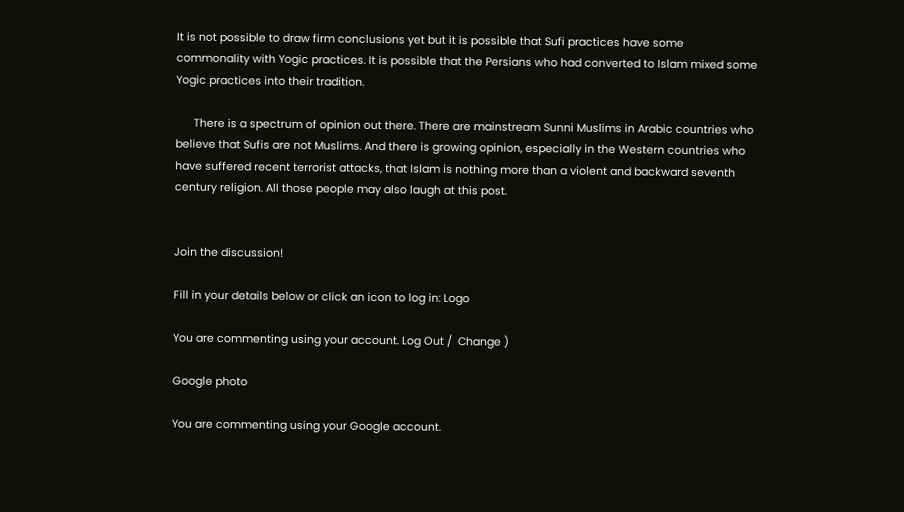It is not possible to draw firm conclusions yet but it is possible that Sufi practices have some commonality with Yogic practices. It is possible that the Persians who had converted to Islam mixed some Yogic practices into their tradition.

      There is a spectrum of opinion out there. There are mainstream Sunni Muslims in Arabic countries who believe that Sufis are not Muslims. And there is growing opinion, especially in the Western countries who have suffered recent terrorist attacks, that Islam is nothing more than a violent and backward seventh century religion. All those people may also laugh at this post.


Join the discussion!

Fill in your details below or click an icon to log in: Logo

You are commenting using your account. Log Out /  Change )

Google photo

You are commenting using your Google account.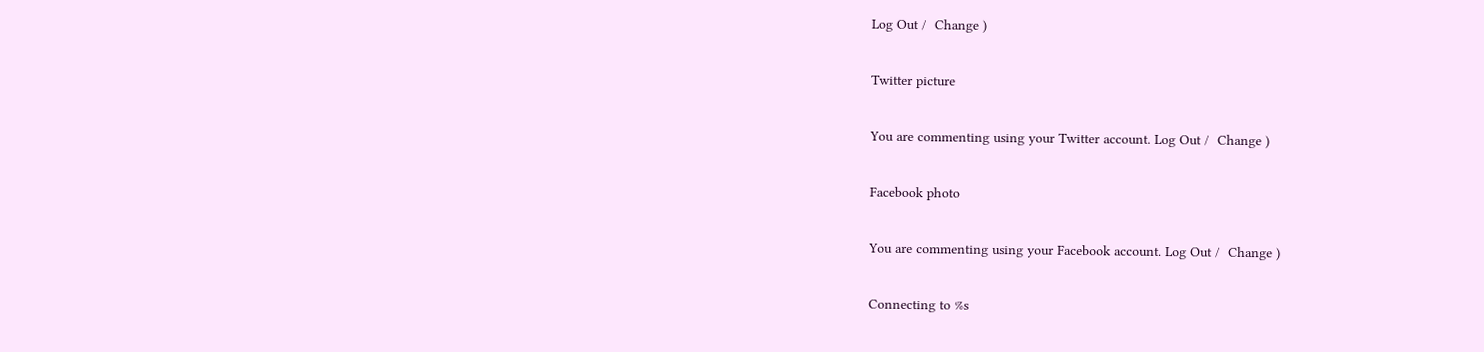Log Out /  Change )

Twitter picture

You are commenting using your Twitter account. Log Out /  Change )

Facebook photo

You are commenting using your Facebook account. Log Out /  Change )

Connecting to %s